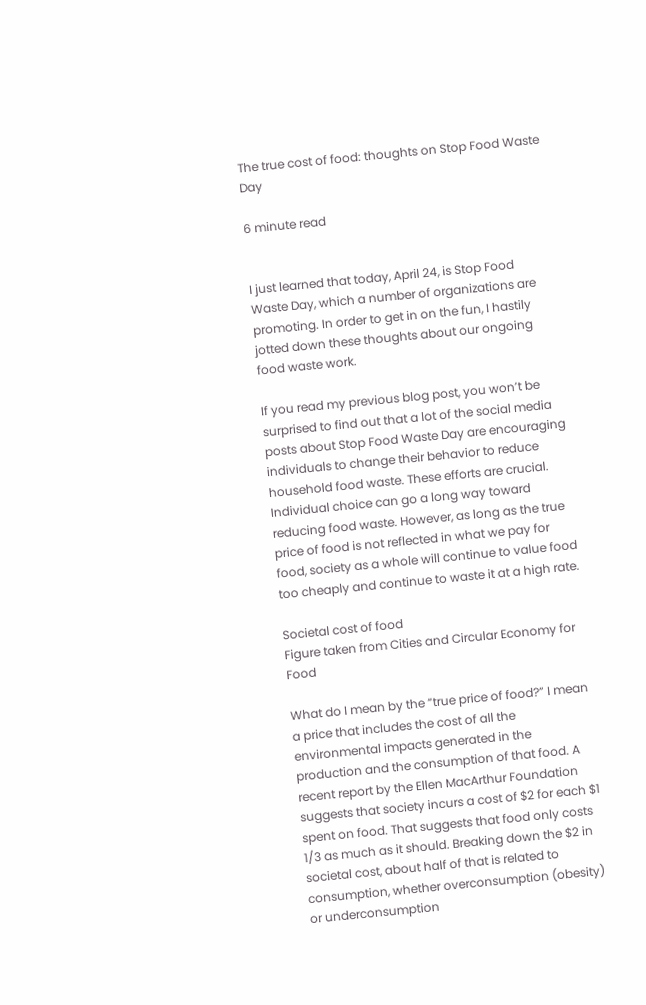The true cost of food: thoughts on Stop Food Waste Day

6 minute read


I just learned that today, April 24, is Stop Food Waste Day, which a number of organizations are promoting. In order to get in on the fun, I hastily jotted down these thoughts about our ongoing food waste work.

If you read my previous blog post, you won’t be surprised to find out that a lot of the social media posts about Stop Food Waste Day are encouraging individuals to change their behavior to reduce household food waste. These efforts are crucial. Individual choice can go a long way toward reducing food waste. However, as long as the true price of food is not reflected in what we pay for food, society as a whole will continue to value food too cheaply and continue to waste it at a high rate.

Societal cost of food
Figure taken from Cities and Circular Economy for Food

What do I mean by the “true price of food?” I mean a price that includes the cost of all the environmental impacts generated in the production and the consumption of that food. A recent report by the Ellen MacArthur Foundation suggests that society incurs a cost of $2 for each $1 spent on food. That suggests that food only costs 1/3 as much as it should. Breaking down the $2 in societal cost, about half of that is related to consumption, whether overconsumption (obesity) or underconsumption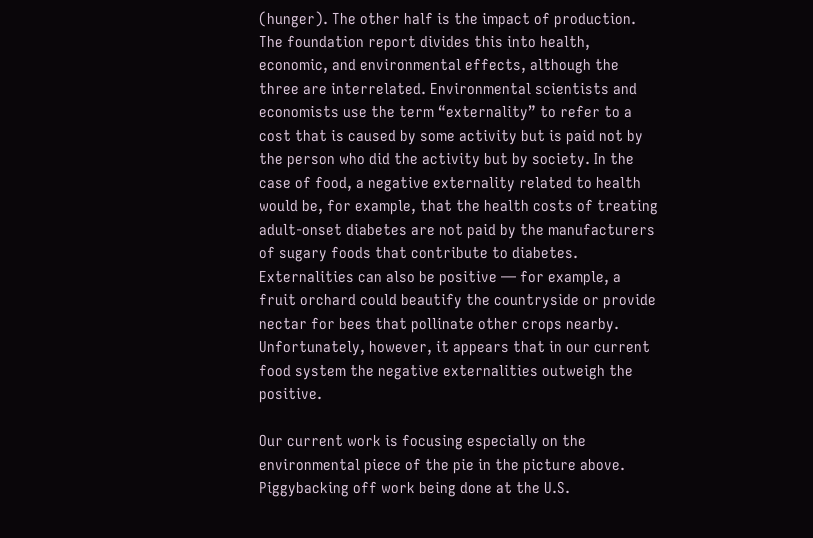(hunger). The other half is the impact of production. The foundation report divides this into health, economic, and environmental effects, although the three are interrelated. Environmental scientists and economists use the term “externality” to refer to a cost that is caused by some activity but is paid not by the person who did the activity but by society. In the case of food, a negative externality related to health would be, for example, that the health costs of treating adult-onset diabetes are not paid by the manufacturers of sugary foods that contribute to diabetes. Externalities can also be positive — for example, a fruit orchard could beautify the countryside or provide nectar for bees that pollinate other crops nearby. Unfortunately, however, it appears that in our current food system the negative externalities outweigh the positive.

Our current work is focusing especially on the environmental piece of the pie in the picture above. Piggybacking off work being done at the U.S.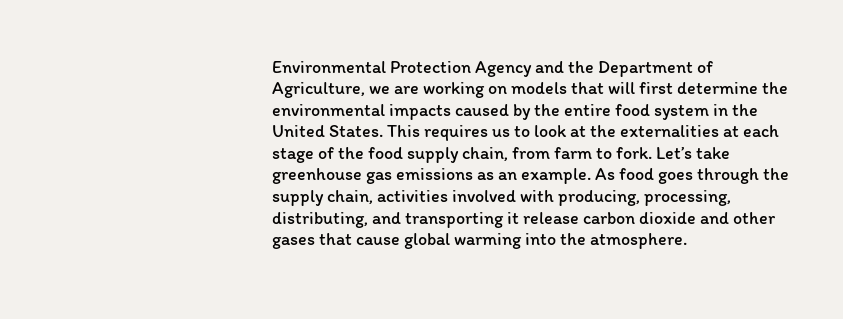Environmental Protection Agency and the Department of Agriculture, we are working on models that will first determine the environmental impacts caused by the entire food system in the United States. This requires us to look at the externalities at each stage of the food supply chain, from farm to fork. Let’s take greenhouse gas emissions as an example. As food goes through the supply chain, activities involved with producing, processing, distributing, and transporting it release carbon dioxide and other gases that cause global warming into the atmosphere.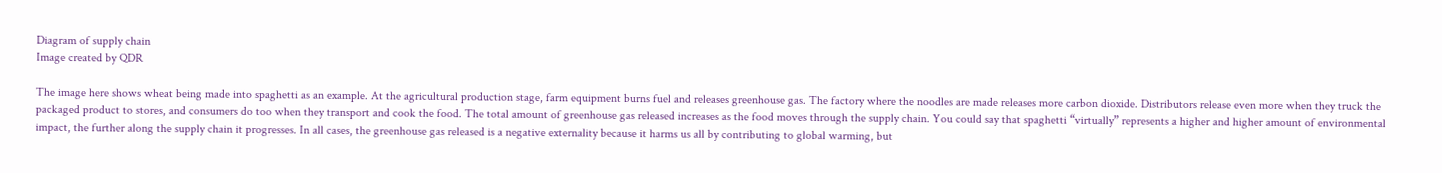Diagram of supply chain
Image created by QDR

The image here shows wheat being made into spaghetti as an example. At the agricultural production stage, farm equipment burns fuel and releases greenhouse gas. The factory where the noodles are made releases more carbon dioxide. Distributors release even more when they truck the packaged product to stores, and consumers do too when they transport and cook the food. The total amount of greenhouse gas released increases as the food moves through the supply chain. You could say that spaghetti “virtually” represents a higher and higher amount of environmental impact, the further along the supply chain it progresses. In all cases, the greenhouse gas released is a negative externality because it harms us all by contributing to global warming, but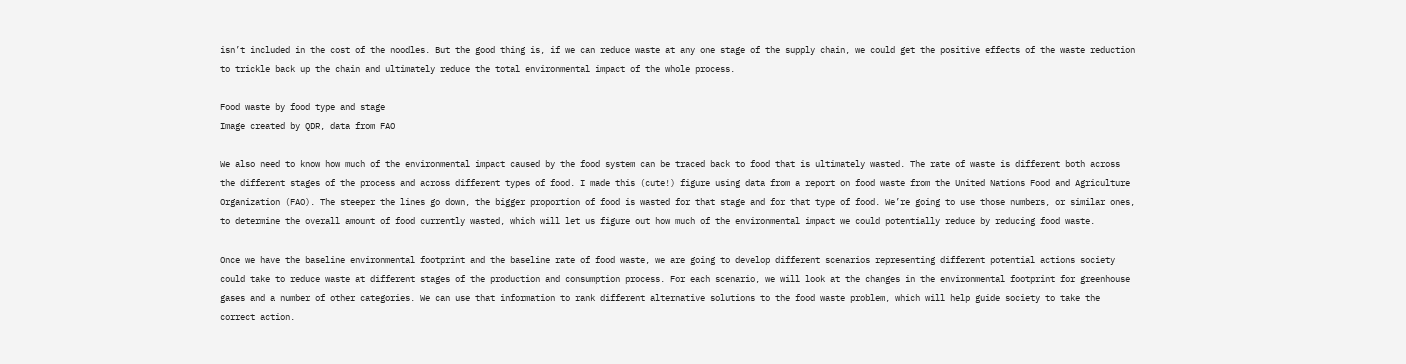isn’t included in the cost of the noodles. But the good thing is, if we can reduce waste at any one stage of the supply chain, we could get the positive effects of the waste reduction to trickle back up the chain and ultimately reduce the total environmental impact of the whole process.

Food waste by food type and stage
Image created by QDR, data from FAO

We also need to know how much of the environmental impact caused by the food system can be traced back to food that is ultimately wasted. The rate of waste is different both across the different stages of the process and across different types of food. I made this (cute!) figure using data from a report on food waste from the United Nations Food and Agriculture Organization (FAO). The steeper the lines go down, the bigger proportion of food is wasted for that stage and for that type of food. We’re going to use those numbers, or similar ones, to determine the overall amount of food currently wasted, which will let us figure out how much of the environmental impact we could potentially reduce by reducing food waste.

Once we have the baseline environmental footprint and the baseline rate of food waste, we are going to develop different scenarios representing different potential actions society could take to reduce waste at different stages of the production and consumption process. For each scenario, we will look at the changes in the environmental footprint for greenhouse gases and a number of other categories. We can use that information to rank different alternative solutions to the food waste problem, which will help guide society to take the correct action.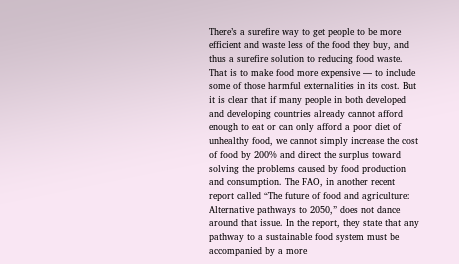There’s a surefire way to get people to be more efficient and waste less of the food they buy, and thus a surefire solution to reducing food waste. That is to make food more expensive — to include some of those harmful externalities in its cost. But it is clear that if many people in both developed and developing countries already cannot afford enough to eat or can only afford a poor diet of unhealthy food, we cannot simply increase the cost of food by 200% and direct the surplus toward solving the problems caused by food production and consumption. The FAO, in another recent report called “The future of food and agriculture: Alternative pathways to 2050,” does not dance around that issue. In the report, they state that any pathway to a sustainable food system must be accompanied by a more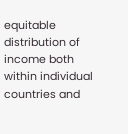equitable distribution of income both within individual countries and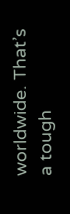worldwide. That’s a tough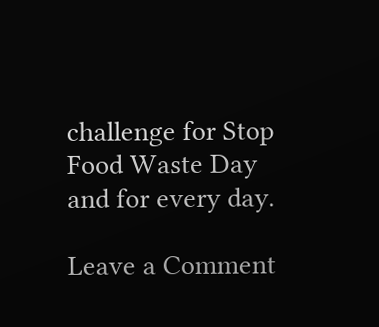challenge for Stop Food Waste Day and for every day.

Leave a Comment